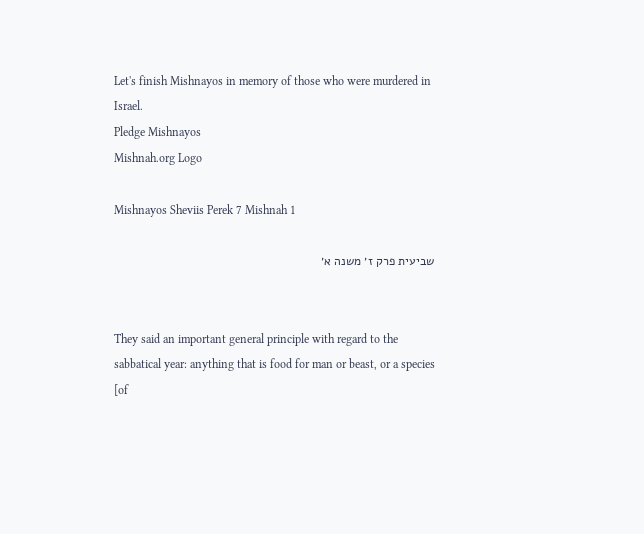Let's finish Mishnayos in memory of those who were murdered in Israel.
Pledge Mishnayos
Mishnah.org Logo

Mishnayos Sheviis Perek 7 Mishnah 1

שביעית פרק ז׳ משנה א׳


They said an important general principle with regard to the sabbatical year: anything that is food for man or beast, or a species [of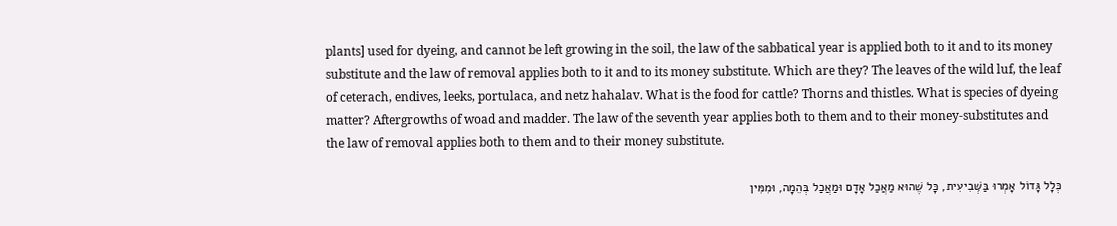plants] used for dyeing, and cannot be left growing in the soil, the law of the sabbatical year is applied both to it and to its money substitute and the law of removal applies both to it and to its money substitute. Which are they? The leaves of the wild luf, the leaf of ceterach, endives, leeks, portulaca, and netz hahalav. What is the food for cattle? Thorns and thistles. What is species of dyeing matter? Aftergrowths of woad and madder. The law of the seventh year applies both to them and to their money-substitutes and the law of removal applies both to them and to their money substitute.

כְּלָל גָּדוֹל אָמְרוּ בַּשְּׁבִיעִית, כָּל שֶׁהוּא מַאֲכַל אָדָם וּמַאֲכַל בְּהֵמָה, וּמִמִּין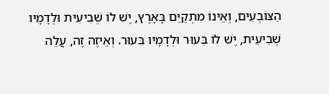הַצּוֹבְעִים, וְאֵינוֹ מִתְקַיֵּם בָּאָרֶץ, יֶשׁ לוֹ שְׁבִיעִית וּלְדָמָיו שְׁבִיעִית, יֶשׁ לוֹ בִּעוּר וּלְדָמָיו בִּעוּר. וְאֵיזֶה זֶה, עֲלֵה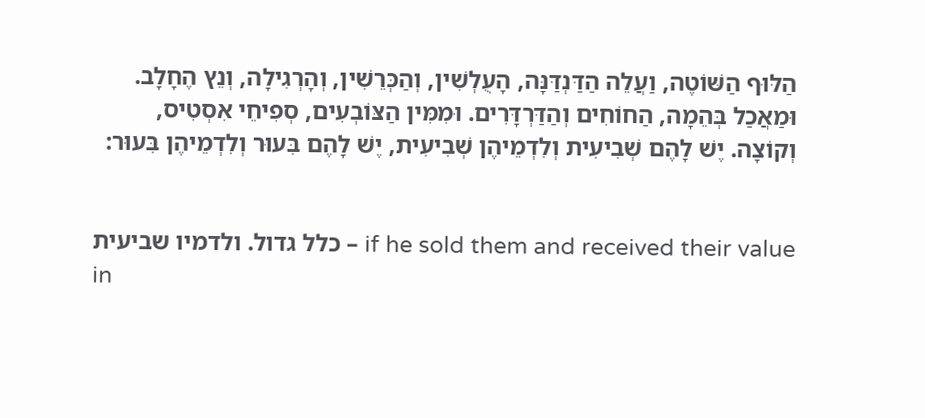הַלּוּף הַשּׁוֹטֶה, וַעֲלֵה הַדַּנְדַּנָּה, הָעֻלְשִׁין, וְהַכְּרֵשִׁין, וְהָרְגִילָה, וְנֵץ הֶחָלָב. וּמַאֲכַל בְּהֵמָה, הַחוֹחִים וְהַדַּרְדָּרִים. וּמִמִּין הַצּוֹבְעִים, סְפִיחֵי אִסְטִיס, וְקוֹצָה. יֶשׁ לָהֶם שְׁבִיעִית וְלִדְמֵיהֶן שְׁבִיעִית, יֶשׁ לָהֶם בִּעוּר וְלִדְמֵיהֶן בִּעוּר:


כלל גדול. ולדמיו שביעית – if he sold them and received their value in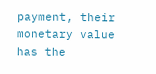payment, their monetary value has the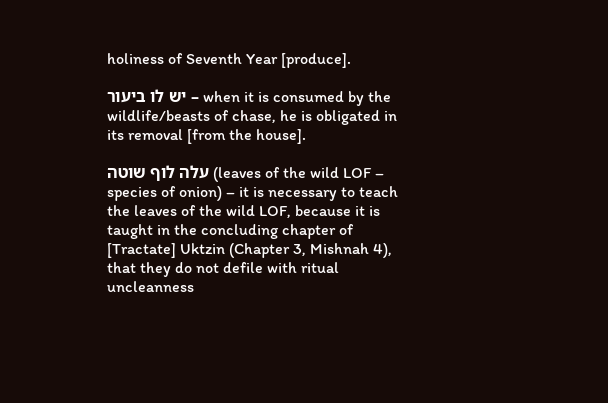holiness of Seventh Year [produce].

יש לו ביעור – when it is consumed by the wildlife/beasts of chase, he is obligated in its removal [from the house].

עלה לוף שוטה (leaves of the wild LOF – species of onion) – it is necessary to teach the leaves of the wild LOF, because it is taught in the concluding chapter of [Tractate] Uktzin (Chapter 3, Mishnah 4), that they do not defile with ritual uncleanness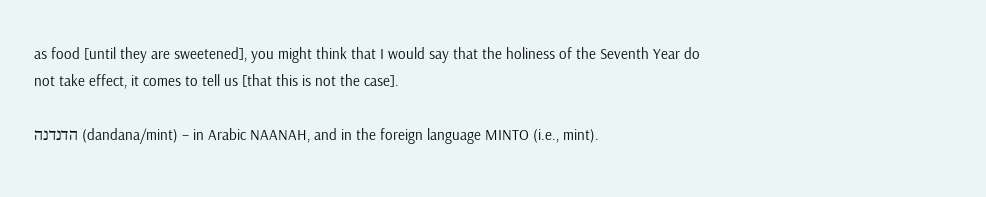as food [until they are sweetened], you might think that I would say that the holiness of the Seventh Year do not take effect, it comes to tell us [that this is not the case].

הדנדנה (dandana/mint) – in Arabic NAANAH, and in the foreign language MINTO (i.e., mint).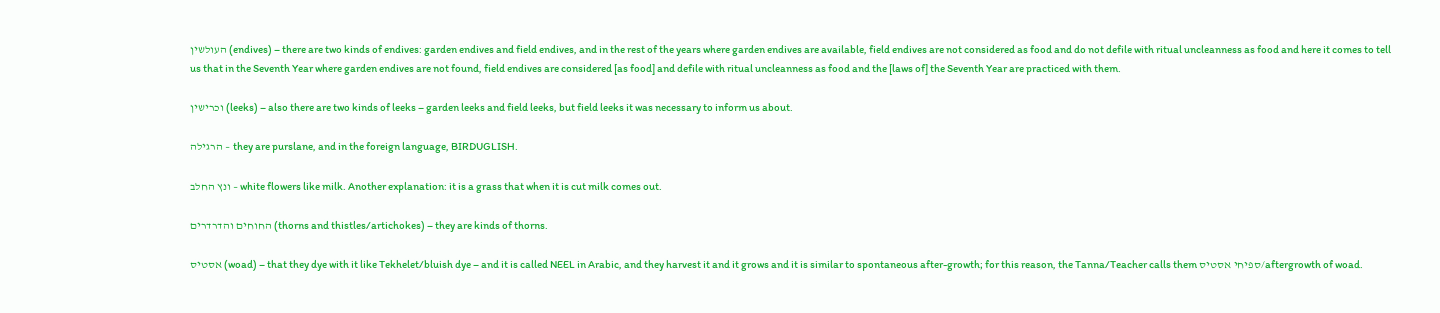העולשין (endives) – there are two kinds of endives: garden endives and field endives, and in the rest of the years where garden endives are available, field endives are not considered as food and do not defile with ritual uncleanness as food and here it comes to tell us that in the Seventh Year where garden endives are not found, field endives are considered [as food] and defile with ritual uncleanness as food and the [laws of] the Seventh Year are practiced with them.

וכרישין (leeks) – also there are two kinds of leeks – garden leeks and field leeks, but field leeks it was necessary to inform us about.

הרגילה – they are purslane, and in the foreign language, BIRDUGLISH.

ונץ החלב – white flowers like milk. Another explanation: it is a grass that when it is cut milk comes out.

החוחים והדרדרים (thorns and thistles/artichokes) – they are kinds of thorns.

אסטיס (woad) – that they dye with it like Tekhelet/bluish dye – and it is called NEEL in Arabic, and they harvest it and it grows and it is similar to spontaneous after-growth; for this reason, the Tanna/Teacher calls them ספיחי אסטיס/aftergrowth of woad.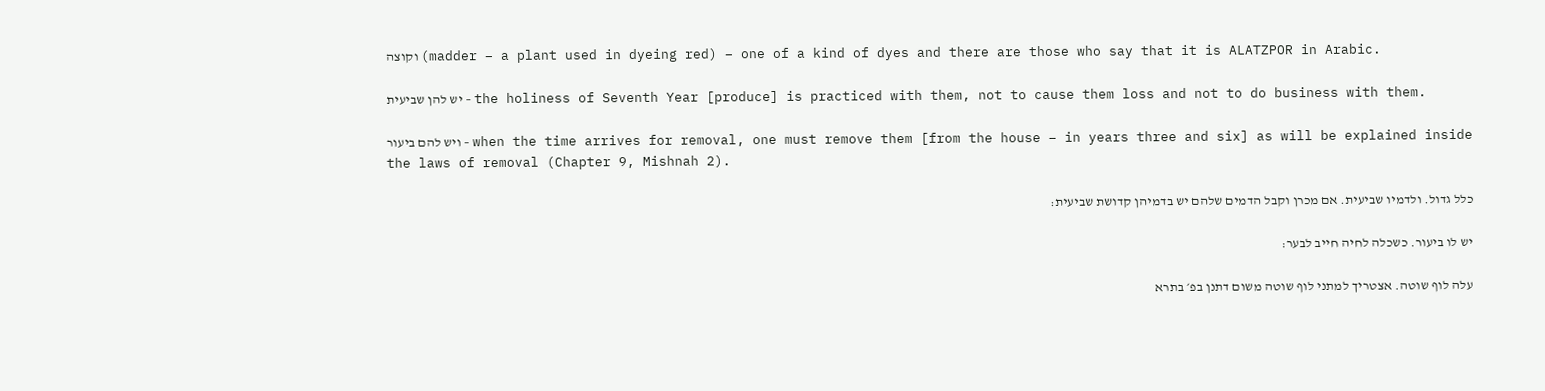וקוצה (madder – a plant used in dyeing red) – one of a kind of dyes and there are those who say that it is ALATZPOR in Arabic.

יש להן שביעית – the holiness of Seventh Year [produce] is practiced with them, not to cause them loss and not to do business with them.

ויש להם ביעור – when the time arrives for removal, one must remove them [from the house – in years three and six] as will be explained inside the laws of removal (Chapter 9, Mishnah 2).

כלל גדול. ולדמיו שביעית. אם מכרן וקבל הדמים שלהם יש בדמיהן קדושת שביעית:

יש לו ביעור. כשכלה לחיה חייב לבער:

עלה לוף שוטה. אצטריך למתני לוף שוטה משום דתנן בפ׳ בתרא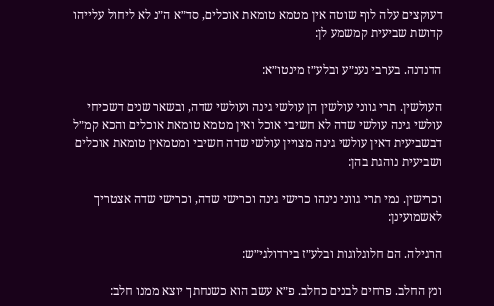דעוקצים עלה לוף שוטה אין מטמא טומאת אוכלים, סד״א ה״נ לא ליחול עלייהו קדושת שביעית קמשמע לן:

הדנדנה. בערבי נענ״ע ובלע״ז מינטו״א:

העולשין. תרי גווני עולשין הן עולשי גינה ועולשי שדה, ובשאר שנים דשכיחי עולשי גינה עולשי שדה לא חשיבי אוכל ואין מטמא טומאת אוכלים והכא קמ״ל דבשביעית דאין עולשי גינה מצויין עולשי שדה חשיבי ומטמאין טומאת אוכלים ושביעית נוהגת בהן:

וכרישין. נמי תרי גווני נינהו כרישי גינה וכרישי שדה, וכרישי שדה אצטריך לאשמועינן:

הרגילה. הם חלוגלוגות ובלע״ז בירדולגי״ש:

ונץ החלב. פרחים לבנים כחלב. פ״א עשב הוא כשנחתך יוצא ממנו חלב: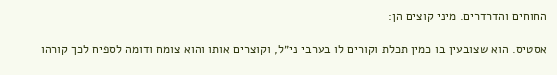החוחים והדרדרים. מיני קוצים הן:

אסטיס. הוא שצובעין בו כמין תכלת וקורים לו בערבי ני״ל, וקוצרים אותו והוא צומח ודומה לספיח לכך קורהו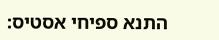התנא ספיחי אסטיס: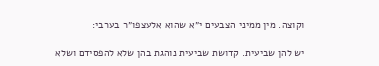וקוצה. מין ממיני הצבעים י״א שהוא אלעצפו״ר בערבי:

יש להן שביעית. קדושת שביעית נוהגת בהן שלא להפסידם ושלא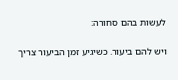לעשות בהם סחורה:

ויש להם ביעור. כשיגיע זמן הביעור צריך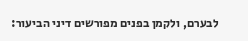לבערם, ולקמן בפנים מפורשים דיני הביעור: